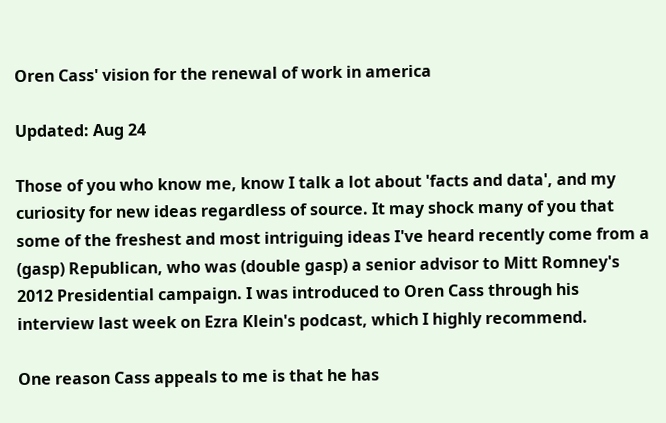Oren Cass' vision for the renewal of work in america

Updated: Aug 24

Those of you who know me, know I talk a lot about 'facts and data', and my curiosity for new ideas regardless of source. It may shock many of you that some of the freshest and most intriguing ideas I've heard recently come from a (gasp) Republican, who was (double gasp) a senior advisor to Mitt Romney's 2012 Presidential campaign. I was introduced to Oren Cass through his interview last week on Ezra Klein's podcast, which I highly recommend.

One reason Cass appeals to me is that he has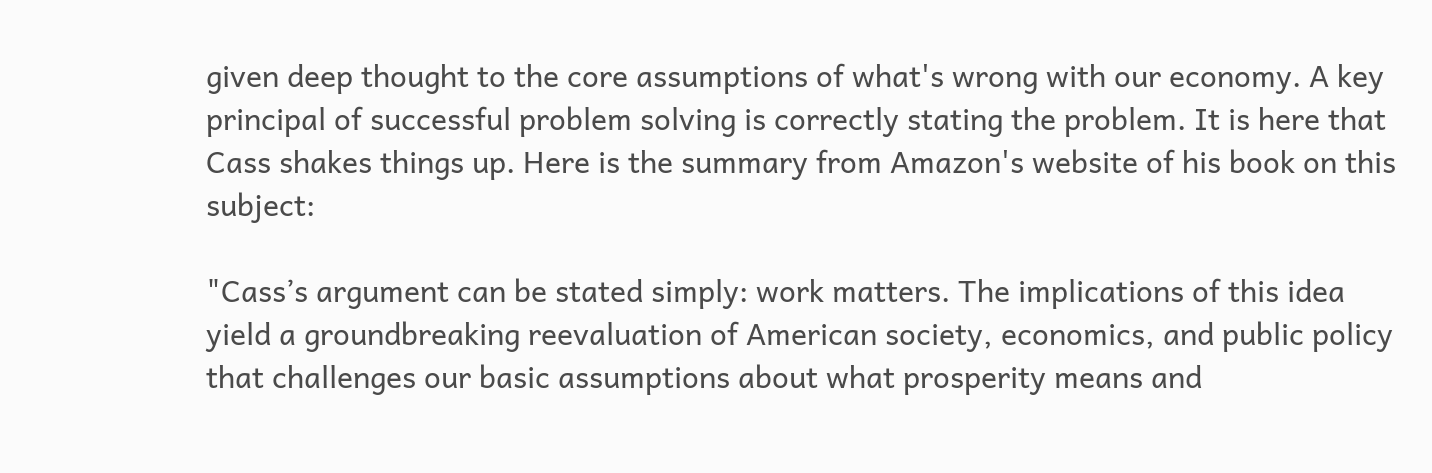given deep thought to the core assumptions of what's wrong with our economy. A key principal of successful problem solving is correctly stating the problem. It is here that Cass shakes things up. Here is the summary from Amazon's website of his book on this subject:

"Cass’s argument can be stated simply: work matters. The implications of this idea yield a groundbreaking reevaluation of American society, economics, and public policy that challenges our basic assumptions about what prosperity means and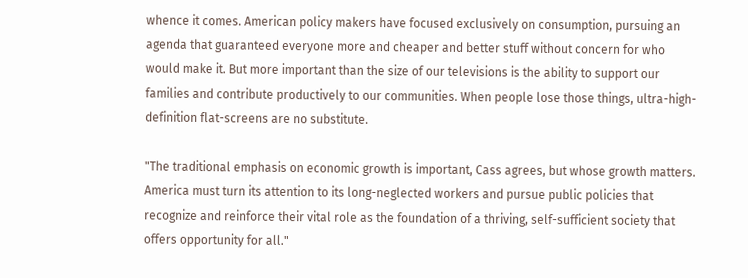whence it comes. American policy makers have focused exclusively on consumption, pursuing an agenda that guaranteed everyone more and cheaper and better stuff without concern for who would make it. But more important than the size of our televisions is the ability to support our families and contribute productively to our communities. When people lose those things, ultra-high-definition flat-screens are no substitute.

"The traditional emphasis on economic growth is important, Cass agrees, but whose growth matters. America must turn its attention to its long-neglected workers and pursue public policies that recognize and reinforce their vital role as the foundation of a thriving, self-sufficient society that offers opportunity for all."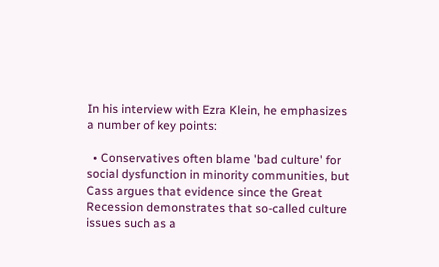In his interview with Ezra Klein, he emphasizes a number of key points:

  • Conservatives often blame 'bad culture' for social dysfunction in minority communities, but Cass argues that evidence since the Great Recession demonstrates that so-called culture issues such as a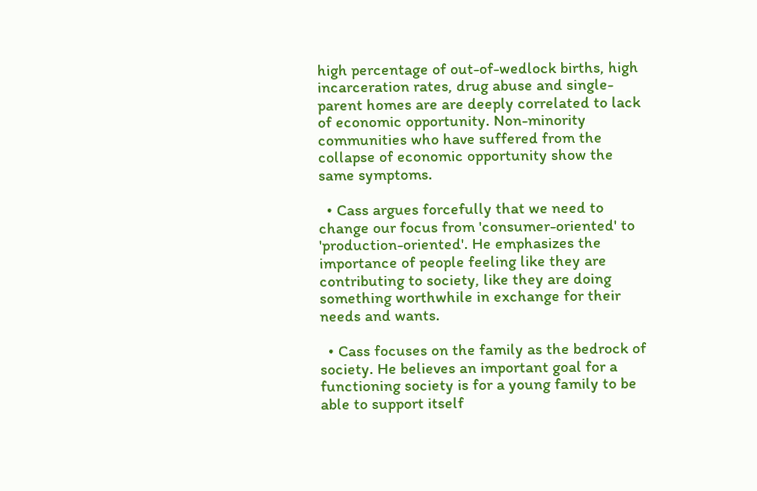high percentage of out-of-wedlock births, high incarceration rates, drug abuse and single-parent homes are are deeply correlated to lack of economic opportunity. Non-minority communities who have suffered from the collapse of economic opportunity show the same symptoms.

  • Cass argues forcefully that we need to change our focus from 'consumer-oriented' to 'production-oriented'. He emphasizes the importance of people feeling like they are contributing to society, like they are doing something worthwhile in exchange for their needs and wants.

  • Cass focuses on the family as the bedrock of society. He believes an important goal for a functioning society is for a young family to be able to support itself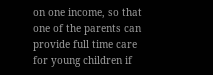on one income, so that one of the parents can provide full time care for young children if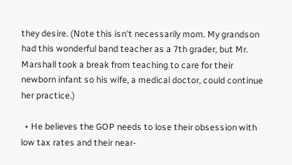they desire. (Note this isn't necessarily mom. My grandson had this wonderful band teacher as a 7th grader, but Mr. Marshall took a break from teaching to care for their newborn infant so his wife, a medical doctor, could continue her practice.)

  • He believes the GOP needs to lose their obsession with low tax rates and their near-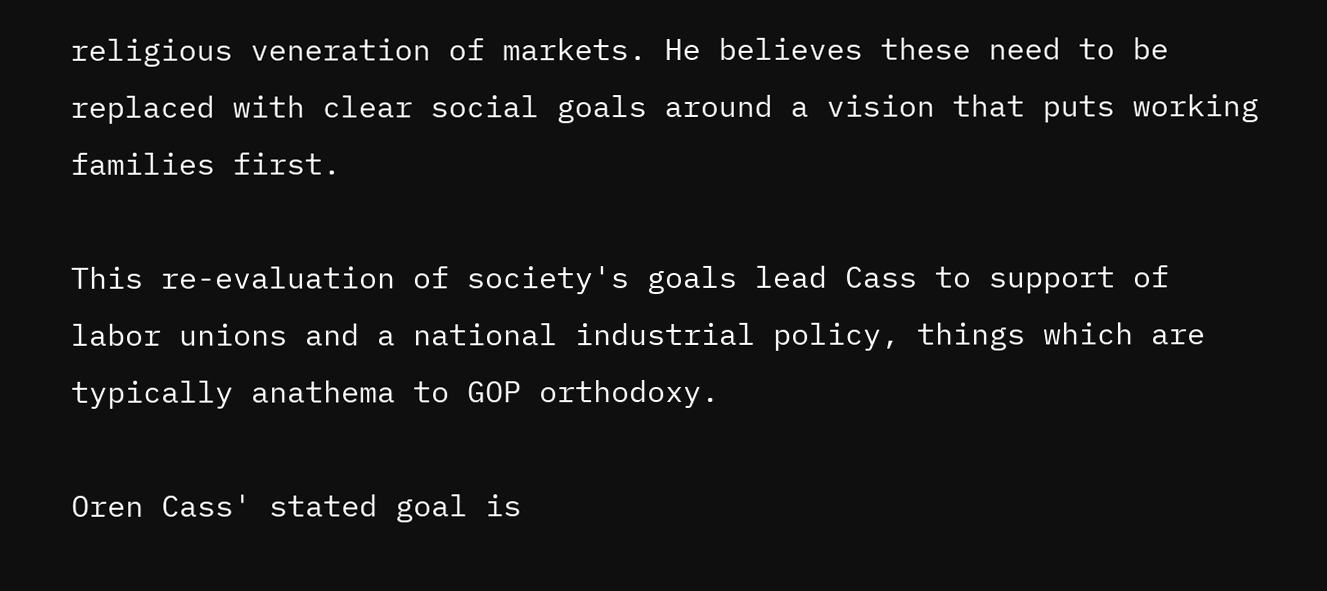religious veneration of markets. He believes these need to be replaced with clear social goals around a vision that puts working families first.

This re-evaluation of society's goals lead Cass to support of labor unions and a national industrial policy, things which are typically anathema to GOP orthodoxy.

Oren Cass' stated goal is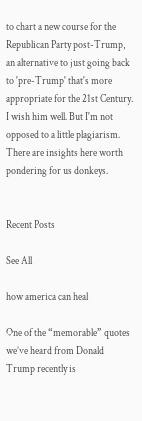to chart a new course for the Republican Party post-Trump, an alternative to just going back to 'pre-Trump' that's more appropriate for the 21st Century. I wish him well. But I'm not opposed to a little plagiarism. There are insights here worth pondering for us donkeys.


Recent Posts

See All

how america can heal

One of the “memorable” quotes we’ve heard from Donald Trump recently is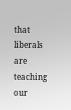that liberals are teaching our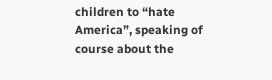children to “hate America”, speaking of course about the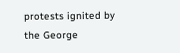protests ignited by the George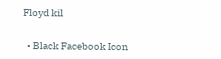Floyd kil


  • Black Facebook Icon